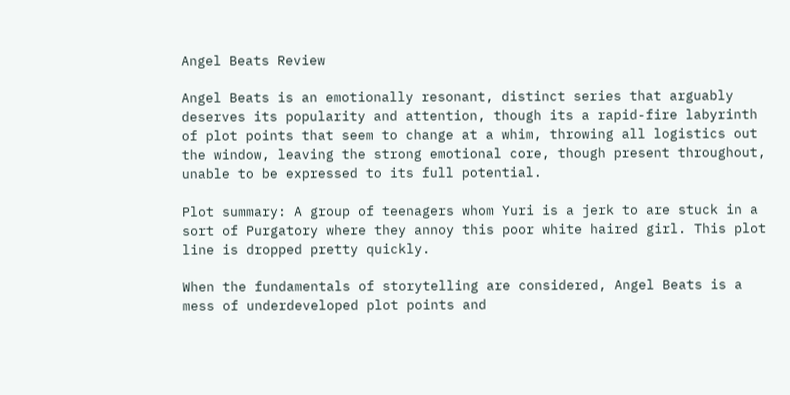Angel Beats Review

Angel Beats is an emotionally resonant, distinct series that arguably deserves its popularity and attention, though its a rapid-fire labyrinth of plot points that seem to change at a whim, throwing all logistics out the window, leaving the strong emotional core, though present throughout, unable to be expressed to its full potential.

Plot summary: A group of teenagers whom Yuri is a jerk to are stuck in a sort of Purgatory where they annoy this poor white haired girl. This plot line is dropped pretty quickly.

When the fundamentals of storytelling are considered, Angel Beats is a mess of underdeveloped plot points and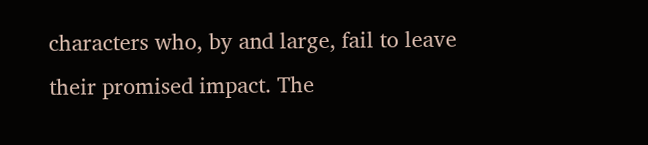characters who, by and large, fail to leave their promised impact. The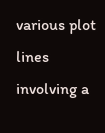various plot lines involving a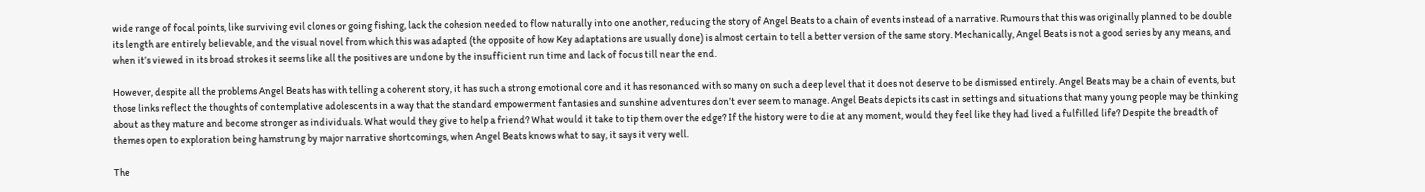wide range of focal points, like surviving evil clones or going fishing, lack the cohesion needed to flow naturally into one another, reducing the story of Angel Beats to a chain of events instead of a narrative. Rumours that this was originally planned to be double its length are entirely believable, and the visual novel from which this was adapted (the opposite of how Key adaptations are usually done) is almost certain to tell a better version of the same story. Mechanically, Angel Beats is not a good series by any means, and when it’s viewed in its broad strokes it seems like all the positives are undone by the insufficient run time and lack of focus till near the end.

However, despite all the problems Angel Beats has with telling a coherent story, it has such a strong emotional core and it has resonanced with so many on such a deep level that it does not deserve to be dismissed entirely. Angel Beats may be a chain of events, but those links reflect the thoughts of contemplative adolescents in a way that the standard empowerment fantasies and sunshine adventures don’t ever seem to manage. Angel Beats depicts its cast in settings and situations that many young people may be thinking about as they mature and become stronger as individuals. What would they give to help a friend? What would it take to tip them over the edge? If the history were to die at any moment, would they feel like they had lived a fulfilled life? Despite the breadth of themes open to exploration being hamstrung by major narrative shortcomings, when Angel Beats knows what to say, it says it very well.

The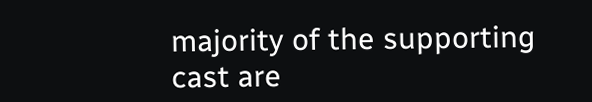majority of the supporting cast are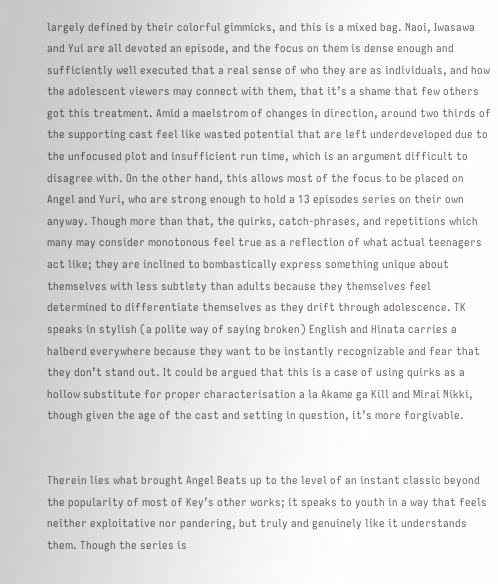largely defined by their colorful gimmicks, and this is a mixed bag. Naoi, Iwasawa and Yui are all devoted an episode, and the focus on them is dense enough and sufficiently well executed that a real sense of who they are as individuals, and how the adolescent viewers may connect with them, that it’s a shame that few others got this treatment. Amid a maelstrom of changes in direction, around two thirds of the supporting cast feel like wasted potential that are left underdeveloped due to the unfocused plot and insufficient run time, which is an argument difficult to disagree with. On the other hand, this allows most of the focus to be placed on Angel and Yuri, who are strong enough to hold a 13 episodes series on their own anyway. Though more than that, the quirks, catch-phrases, and repetitions which many may consider monotonous feel true as a reflection of what actual teenagers act like; they are inclined to bombastically express something unique about themselves with less subtlety than adults because they themselves feel determined to differentiate themselves as they drift through adolescence. TK speaks in stylish (a polite way of saying broken) English and Hinata carries a halberd everywhere because they want to be instantly recognizable and fear that they don’t stand out. It could be argued that this is a case of using quirks as a hollow substitute for proper characterisation a la Akame ga Kill and Mirai Nikki, though given the age of the cast and setting in question, it’s more forgivable.


Therein lies what brought Angel Beats up to the level of an instant classic beyond the popularity of most of Key’s other works; it speaks to youth in a way that feels neither exploitative nor pandering, but truly and genuinely like it understands them. Though the series is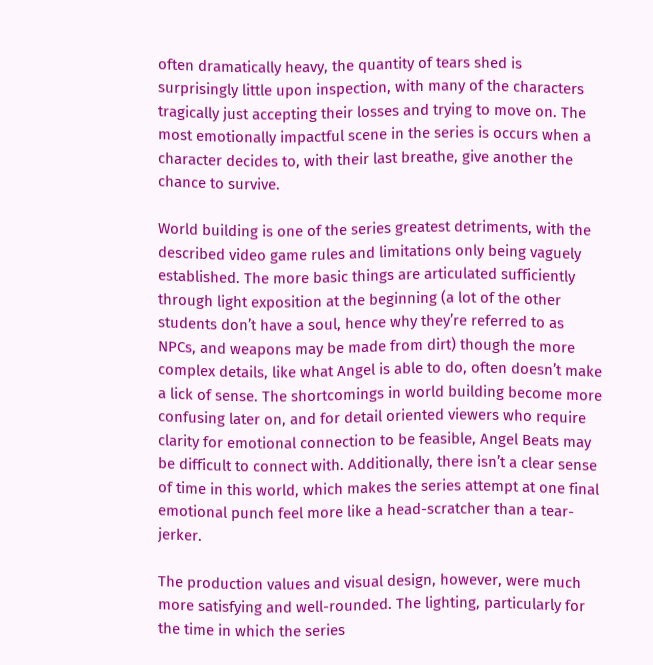often dramatically heavy, the quantity of tears shed is surprisingly little upon inspection, with many of the characters tragically just accepting their losses and trying to move on. The most emotionally impactful scene in the series is occurs when a character decides to, with their last breathe, give another the chance to survive.

World building is one of the series greatest detriments, with the described video game rules and limitations only being vaguely established. The more basic things are articulated sufficiently through light exposition at the beginning (a lot of the other students don’t have a soul, hence why they’re referred to as NPCs, and weapons may be made from dirt) though the more complex details, like what Angel is able to do, often doesn’t make a lick of sense. The shortcomings in world building become more confusing later on, and for detail oriented viewers who require clarity for emotional connection to be feasible, Angel Beats may be difficult to connect with. Additionally, there isn’t a clear sense of time in this world, which makes the series attempt at one final emotional punch feel more like a head-scratcher than a tear-jerker.

The production values and visual design, however, were much more satisfying and well-rounded. The lighting, particularly for the time in which the series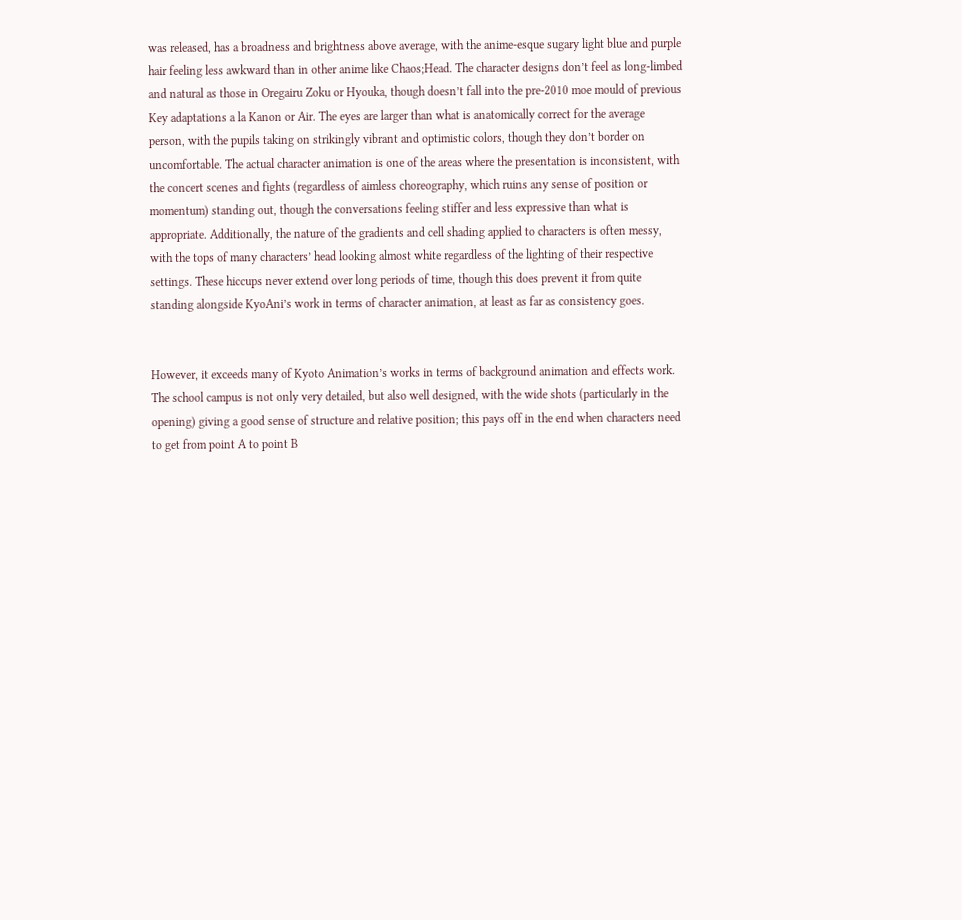was released, has a broadness and brightness above average, with the anime-esque sugary light blue and purple hair feeling less awkward than in other anime like Chaos;Head. The character designs don’t feel as long-limbed and natural as those in Oregairu Zoku or Hyouka, though doesn’t fall into the pre-2010 moe mould of previous Key adaptations a la Kanon or Air. The eyes are larger than what is anatomically correct for the average person, with the pupils taking on strikingly vibrant and optimistic colors, though they don’t border on uncomfortable. The actual character animation is one of the areas where the presentation is inconsistent, with the concert scenes and fights (regardless of aimless choreography, which ruins any sense of position or momentum) standing out, though the conversations feeling stiffer and less expressive than what is appropriate. Additionally, the nature of the gradients and cell shading applied to characters is often messy, with the tops of many characters’ head looking almost white regardless of the lighting of their respective settings. These hiccups never extend over long periods of time, though this does prevent it from quite standing alongside KyoAni’s work in terms of character animation, at least as far as consistency goes.


However, it exceeds many of Kyoto Animation’s works in terms of background animation and effects work. The school campus is not only very detailed, but also well designed, with the wide shots (particularly in the opening) giving a good sense of structure and relative position; this pays off in the end when characters need to get from point A to point B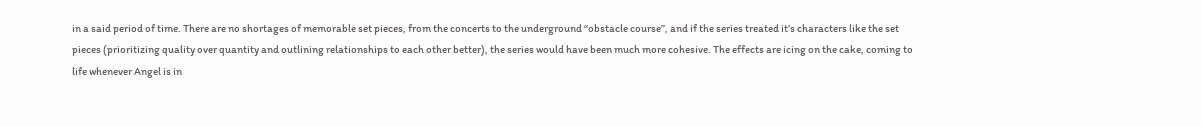in a said period of time. There are no shortages of memorable set pieces, from the concerts to the underground “obstacle course”, and if the series treated it’s characters like the set pieces (prioritizing quality over quantity and outlining relationships to each other better), the series would have been much more cohesive. The effects are icing on the cake, coming to life whenever Angel is in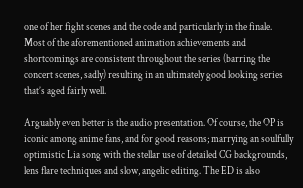one of her fight scenes and the code and particularly in the finale. Most of the aforementioned animation achievements and shortcomings are consistent throughout the series (barring the concert scenes, sadly) resulting in an ultimately good looking series that’s aged fairly well.

Arguably even better is the audio presentation. Of course, the OP is iconic among anime fans, and for good reasons; marrying an soulfully optimistic Lia song with the stellar use of detailed CG backgrounds, lens flare techniques and slow, angelic editing. The ED is also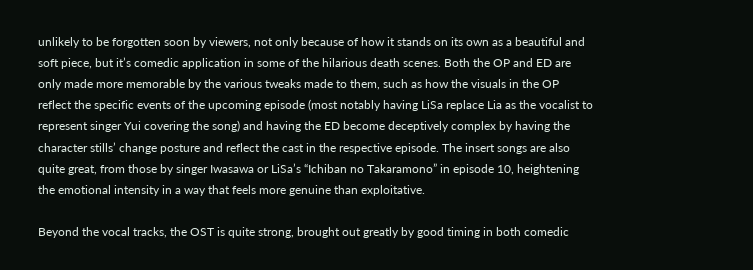unlikely to be forgotten soon by viewers, not only because of how it stands on its own as a beautiful and soft piece, but it’s comedic application in some of the hilarious death scenes. Both the OP and ED are only made more memorable by the various tweaks made to them, such as how the visuals in the OP reflect the specific events of the upcoming episode (most notably having LiSa replace Lia as the vocalist to represent singer Yui covering the song) and having the ED become deceptively complex by having the character stills’ change posture and reflect the cast in the respective episode. The insert songs are also quite great, from those by singer Iwasawa or LiSa’s “Ichiban no Takaramono” in episode 10, heightening the emotional intensity in a way that feels more genuine than exploitative.

Beyond the vocal tracks, the OST is quite strong, brought out greatly by good timing in both comedic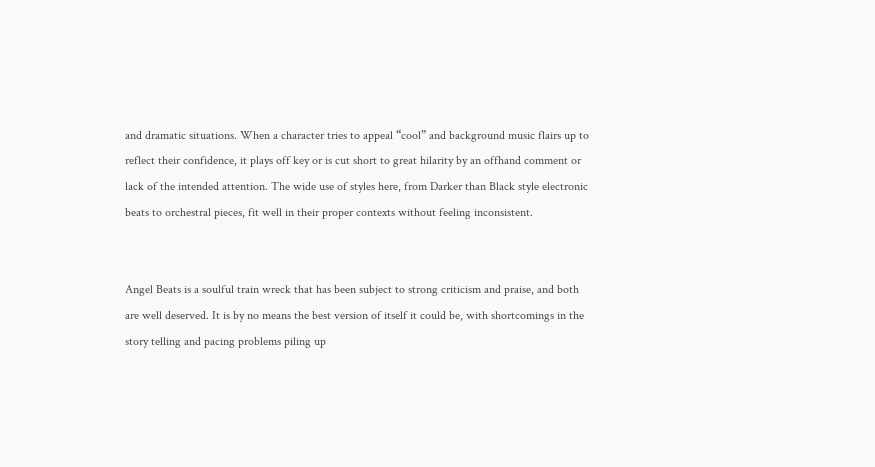and dramatic situations. When a character tries to appeal “cool” and background music flairs up to reflect their confidence, it plays off key or is cut short to great hilarity by an offhand comment or lack of the intended attention. The wide use of styles here, from Darker than Black style electronic beats to orchestral pieces, fit well in their proper contexts without feeling inconsistent.


Angel Beats is a soulful train wreck that has been subject to strong criticism and praise, and both are well deserved. It is by no means the best version of itself it could be, with shortcomings in the story telling and pacing problems piling up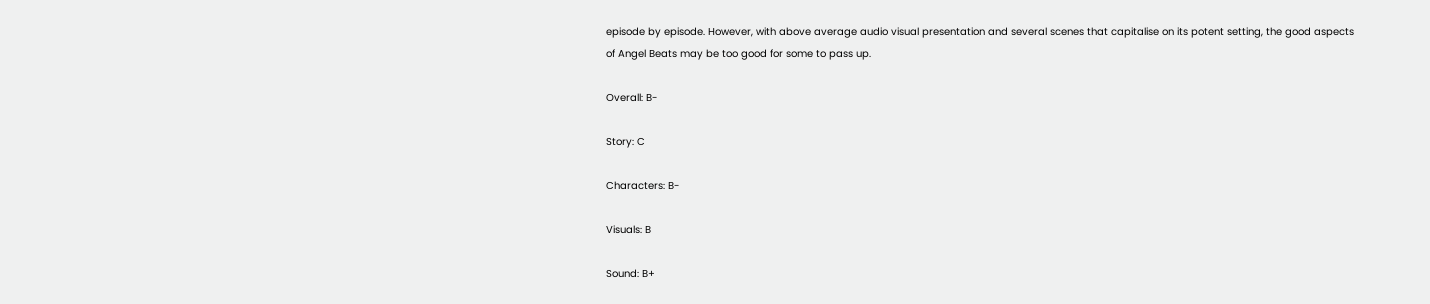episode by episode. However, with above average audio visual presentation and several scenes that capitalise on its potent setting, the good aspects of Angel Beats may be too good for some to pass up.

Overall: B-

Story: C

Characters: B-

Visuals: B

Sound: B+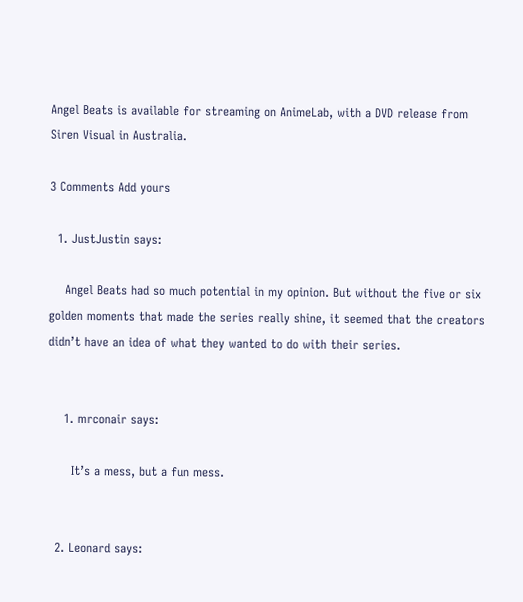Angel Beats is available for streaming on AnimeLab, with a DVD release from Siren Visual in Australia.

3 Comments Add yours

  1. JustJustin says:

    Angel Beats had so much potential in my opinion. But without the five or six golden moments that made the series really shine, it seemed that the creators didn’t have an idea of what they wanted to do with their series.


    1. mrconair says:

      It’s a mess, but a fun mess.


  2. Leonard says: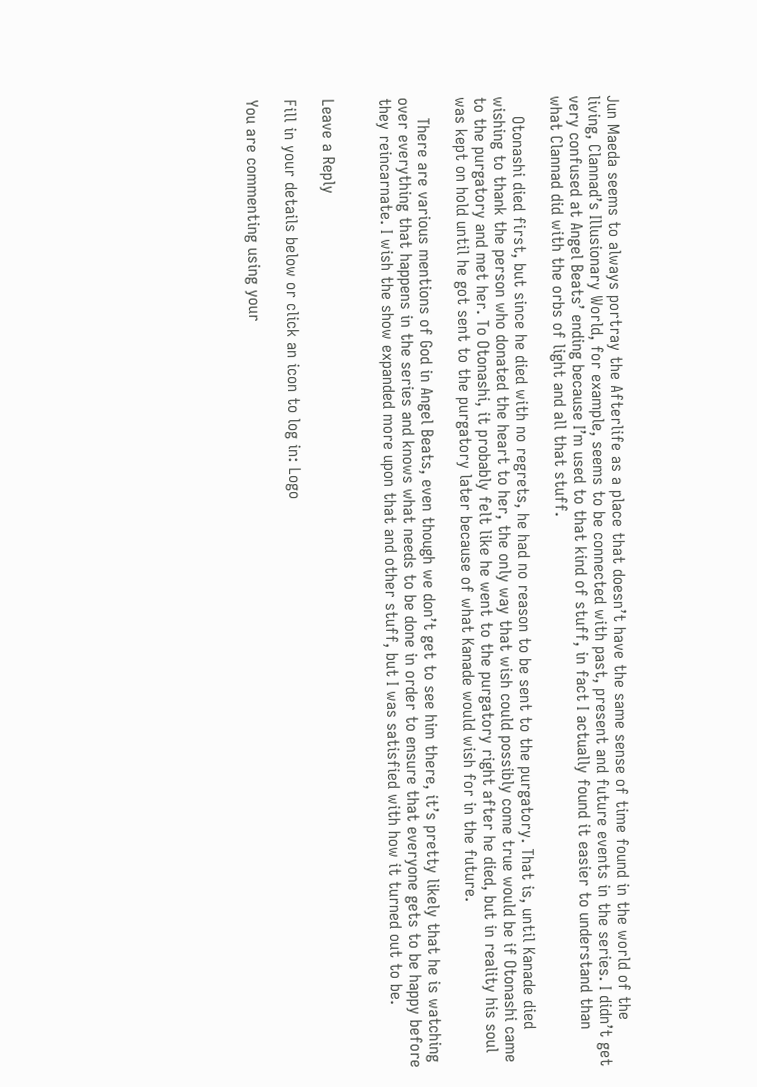Jun Maeda seems to always portray the Afterlife as a place that doesn’t have the same sense of time found in the world of the living, Clannad’s Illusionary World, for example, seems to be connected with past, present and future events in the series. I didn’t get very confused at Angel Beats’ ending because I’m used to that kind of stuff, in fact I actually found it easier to understand than what Clannad did with the orbs of light and all that stuff.

    Otonashi died first, but since he died with no regrets, he had no reason to be sent to the purgatory. That is, until Kanade died wishing to thank the person who donated the heart to her, the only way that wish could possibly come true would be if Otonashi came to the purgatory and met her. To Otonashi, it probably felt like he went to the purgatory right after he died, but in reality his soul was kept on hold until he got sent to the purgatory later because of what Kanade would wish for in the future.

    There are various mentions of God in Angel Beats, even though we don’t get to see him there, it’s pretty likely that he is watching over everything that happens in the series and knows what needs to be done in order to ensure that everyone gets to be happy before they reincarnate. I wish the show expanded more upon that and other stuff, but I was satisfied with how it turned out to be.


Leave a Reply

Fill in your details below or click an icon to log in: Logo

You are commenting using your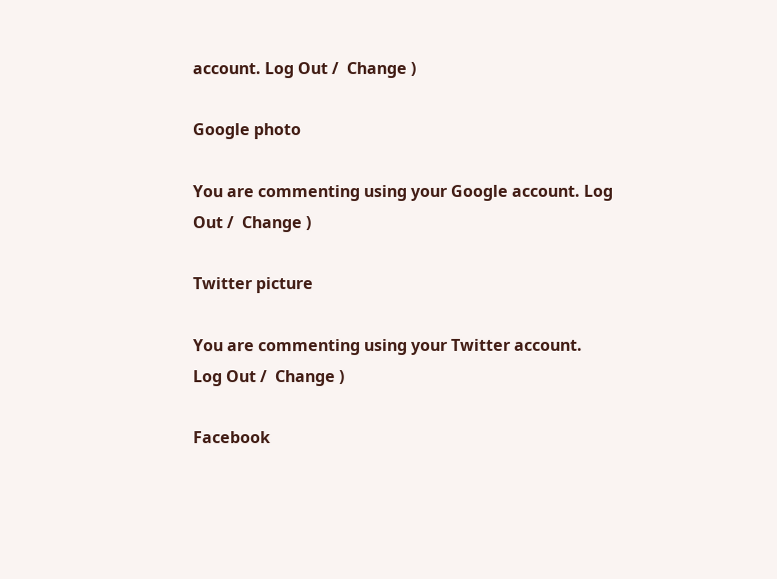account. Log Out /  Change )

Google photo

You are commenting using your Google account. Log Out /  Change )

Twitter picture

You are commenting using your Twitter account. Log Out /  Change )

Facebook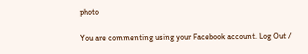photo

You are commenting using your Facebook account. Log Out /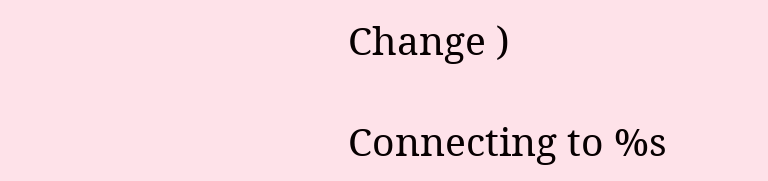Change )

Connecting to %s